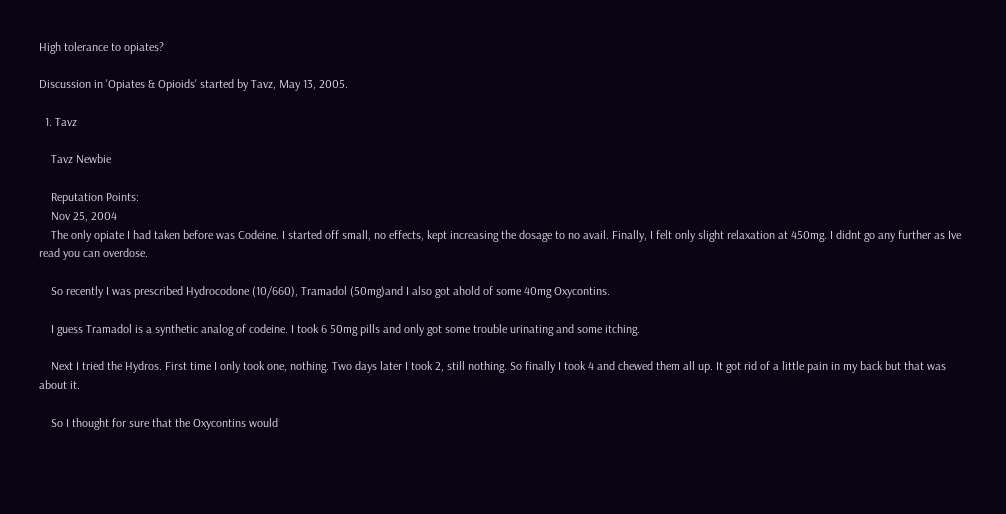High tolerance to opiates?

Discussion in 'Opiates & Opioids' started by Tavz, May 13, 2005.

  1. Tavz

    Tavz Newbie

    Reputation Points:
    Nov 25, 2004
    The only opiate I had taken before was Codeine. I started off small, no effects, kept increasing the dosage to no avail. Finally, I felt only slight relaxation at 450mg. I didnt go any further as Ive read you can overdose.

    So recently I was prescribed Hydrocodone (10/660), Tramadol (50mg)and I also got ahold of some 40mg Oxycontins.

    I guess Tramadol is a synthetic analog of codeine. I took 6 50mg pills and only got some trouble urinating and some itching.

    Next I tried the Hydros. First time I only took one, nothing. Two days later I took 2, still nothing. So finally I took 4 and chewed them all up. It got rid of a little pain in my back but that was about it.

    So I thought for sure that the Oxycontins would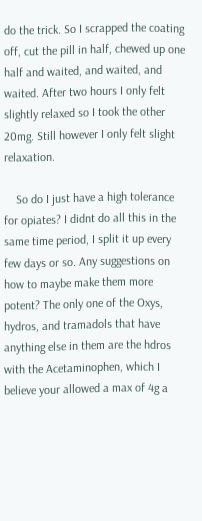do the trick. So I scrapped the coating off, cut the pill in half, chewed up one half and waited, and waited, and waited. After two hours I only felt slightly relaxed so I took the other 20mg. Still however I only felt slight relaxation.

    So do I just have a high tolerance for opiates? I didnt do all this in the same time period, I split it up every few days or so. Any suggestions on how to maybe make them more potent? The only one of the Oxys, hydros, and tramadols that have anything else in them are the hdros with the Acetaminophen, which I believe your allowed a max of 4g a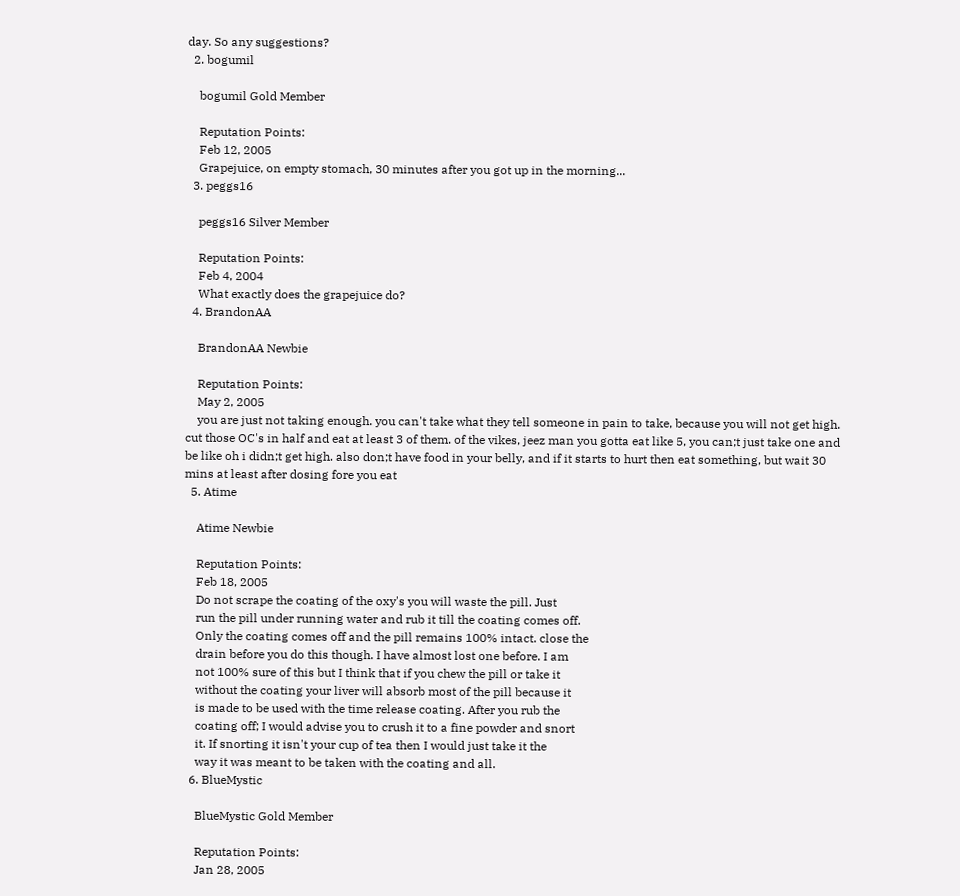day. So any suggestions?
  2. bogumil

    bogumil Gold Member

    Reputation Points:
    Feb 12, 2005
    Grapejuice, on empty stomach, 30 minutes after you got up in the morning...
  3. peggs16

    peggs16 Silver Member

    Reputation Points:
    Feb 4, 2004
    What exactly does the grapejuice do?
  4. BrandonAA

    BrandonAA Newbie

    Reputation Points:
    May 2, 2005
    you are just not taking enough. you can't take what they tell someone in pain to take, because you will not get high. cut those OC's in half and eat at least 3 of them. of the vikes, jeez man you gotta eat like 5, you can;t just take one and be like oh i didn;t get high. also don;t have food in your belly, and if it starts to hurt then eat something, but wait 30 mins at least after dosing fore you eat
  5. Atime

    Atime Newbie

    Reputation Points:
    Feb 18, 2005
    Do not scrape the coating of the oxy's you will waste the pill. Just
    run the pill under running water and rub it till the coating comes off.
    Only the coating comes off and the pill remains 100% intact. close the
    drain before you do this though. I have almost lost one before. I am
    not 100% sure of this but I think that if you chew the pill or take it
    without the coating your liver will absorb most of the pill because it
    is made to be used with the time release coating. After you rub the
    coating off; I would advise you to crush it to a fine powder and snort
    it. If snorting it isn't your cup of tea then I would just take it the
    way it was meant to be taken with the coating and all.
  6. BlueMystic

    BlueMystic Gold Member

    Reputation Points:
    Jan 28, 2005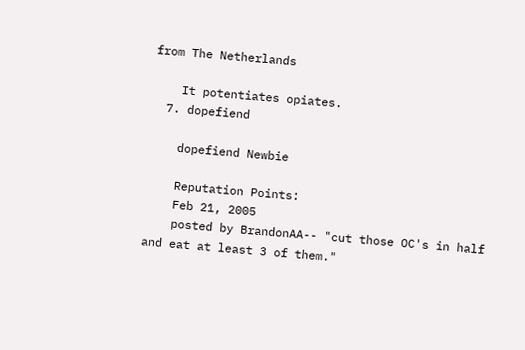from The Netherlands

    It potentiates opiates.
  7. dopefiend

    dopefiend Newbie

    Reputation Points:
    Feb 21, 2005
    posted by BrandonAA-- "cut those OC's in half and eat at least 3 of them."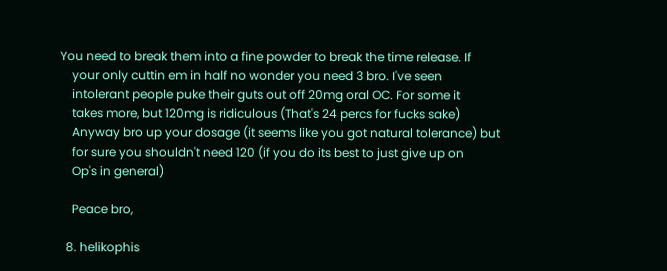You need to break them into a fine powder to break the time release. If
    your only cuttin em in half no wonder you need 3 bro. I've seen
    intolerant people puke their guts out off 20mg oral OC. For some it
    takes more, but 120mg is ridiculous (That's 24 percs for fucks sake)
    Anyway bro up your dosage (it seems like you got natural tolerance) but
    for sure you shouldn't need 120 (if you do its best to just give up on
    Op's in general)

    Peace bro,

  8. helikophis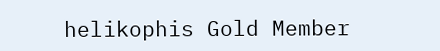helikophis Gold Member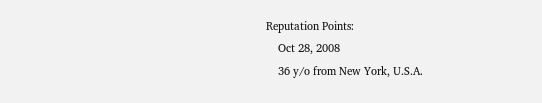Reputation Points:
    Oct 28, 2008
    36 y/o from New York, U.S.A.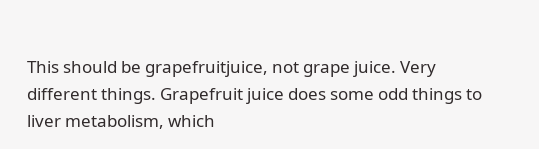This should be grapefruitjuice, not grape juice. Very different things. Grapefruit juice does some odd things to liver metabolism, which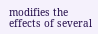modifies the effects of several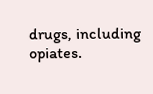drugs, including opiates.